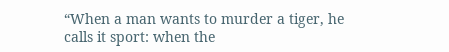“When a man wants to murder a tiger, he calls it sport: when the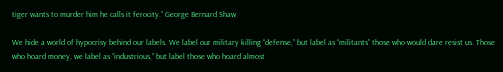tiger wants to murder him he calls it ferocity.” George Bernard Shaw

We hide a world of hypocrisy behind our labels. We label our military killing “defense,” but label as “militants” those who would dare resist us. Those who hoard money, we label as “industrious,” but label those who hoard almost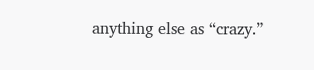anything else as “crazy.”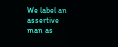We label an assertive man as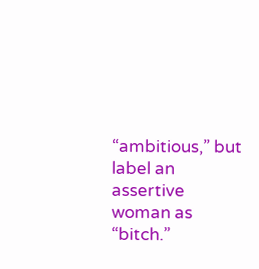“ambitious,” but label an assertive woman as “bitch.”